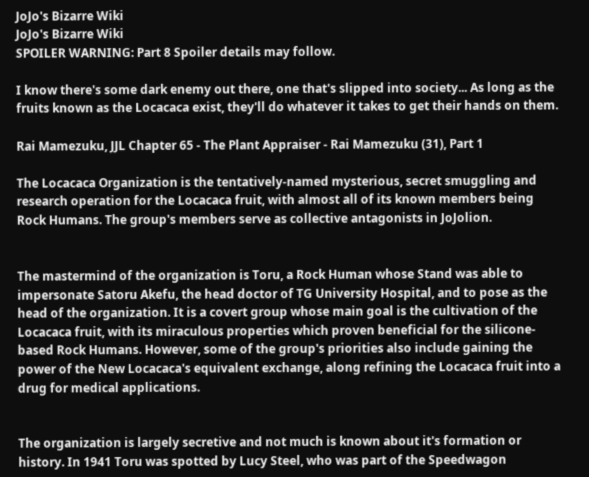JoJo's Bizarre Wiki
JoJo's Bizarre Wiki
SPOILER WARNING: Part 8 Spoiler details may follow.

I know there's some dark enemy out there, one that's slipped into society... As long as the fruits known as the Locacaca exist, they'll do whatever it takes to get their hands on them.

Rai Mamezuku, JJL Chapter 65 - The Plant Appraiser - Rai Mamezuku (31), Part 1

The Locacaca Organization is the tentatively-named mysterious, secret smuggling and research operation for the Locacaca fruit, with almost all of its known members being Rock Humans. The group's members serve as collective antagonists in JoJolion.


The mastermind of the organization is Toru, a Rock Human whose Stand was able to impersonate Satoru Akefu, the head doctor of TG University Hospital, and to pose as the head of the organization. It is a covert group whose main goal is the cultivation of the Locacaca fruit, with its miraculous properties which proven beneficial for the silicone-based Rock Humans. However, some of the group's priorities also include gaining the power of the New Locacaca's equivalent exchange, along refining the Locacaca fruit into a drug for medical applications.


The organization is largely secretive and not much is known about it's formation or history. In 1941 Toru was spotted by Lucy Steel, who was part of the Speedwagon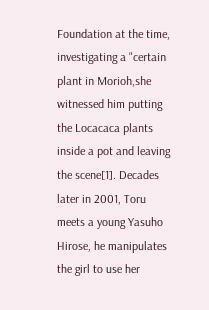Foundation at the time, investigating a "certain plant in Morioh,she witnessed him putting the Locacaca plants inside a pot and leaving the scene[1]. Decades later in 2001, Toru meets a young Yasuho Hirose, he manipulates the girl to use her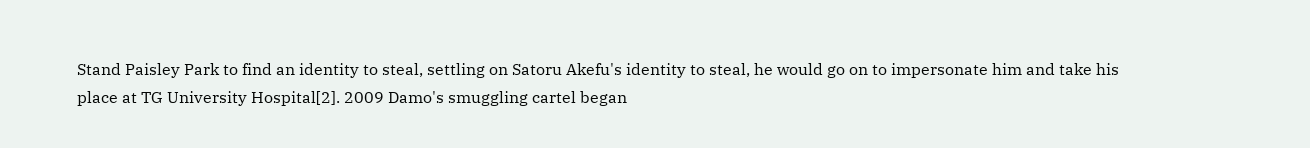Stand Paisley Park to find an identity to steal, settling on Satoru Akefu's identity to steal, he would go on to impersonate him and take his place at TG University Hospital[2]. 2009 Damo's smuggling cartel began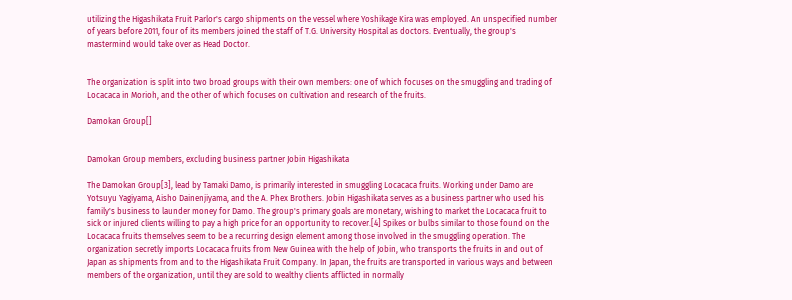utilizing the Higashikata Fruit Parlor's cargo shipments on the vessel where Yoshikage Kira was employed. An unspecified number of years before 2011, four of its members joined the staff of T.G. University Hospital as doctors. Eventually, the group's mastermind would take over as Head Doctor.


The organization is split into two broad groups with their own members: one of which focuses on the smuggling and trading of Locacaca in Morioh, and the other of which focuses on cultivation and research of the fruits.

Damokan Group[]


Damokan Group members, excluding business partner Jobin Higashikata

The Damokan Group[3], lead by Tamaki Damo, is primarily interested in smuggling Locacaca fruits. Working under Damo are Yotsuyu Yagiyama, Aisho Dainenjiyama, and the A. Phex Brothers. Jobin Higashikata serves as a business partner who used his family's business to launder money for Damo. The group's primary goals are monetary, wishing to market the Locacaca fruit to sick or injured clients willing to pay a high price for an opportunity to recover.[4] Spikes or bulbs similar to those found on the Locacaca fruits themselves seem to be a recurring design element among those involved in the smuggling operation. The organization secretly imports Locacaca fruits from New Guinea with the help of Jobin, who transports the fruits in and out of Japan as shipments from and to the Higashikata Fruit Company. In Japan, the fruits are transported in various ways and between members of the organization, until they are sold to wealthy clients afflicted in normally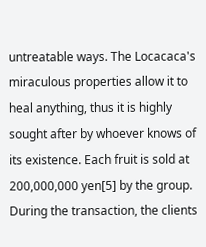untreatable ways. The Locacaca's miraculous properties allow it to heal anything, thus it is highly sought after by whoever knows of its existence. Each fruit is sold at 200,000,000 yen[5] by the group. During the transaction, the clients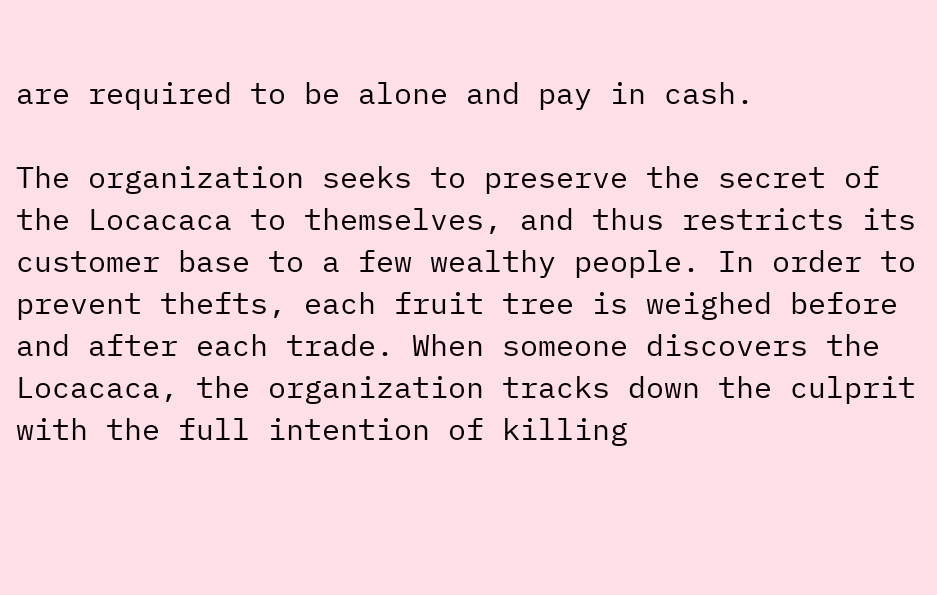are required to be alone and pay in cash.

The organization seeks to preserve the secret of the Locacaca to themselves, and thus restricts its customer base to a few wealthy people. In order to prevent thefts, each fruit tree is weighed before and after each trade. When someone discovers the Locacaca, the organization tracks down the culprit with the full intention of killing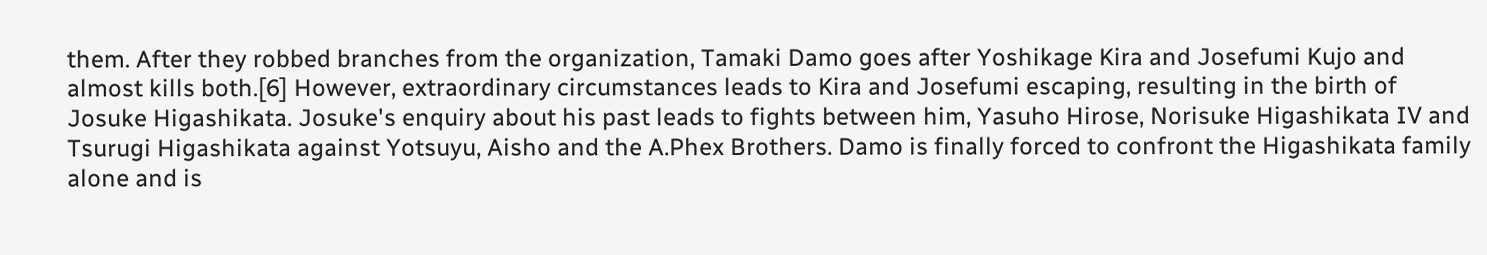them. After they robbed branches from the organization, Tamaki Damo goes after Yoshikage Kira and Josefumi Kujo and almost kills both.[6] However, extraordinary circumstances leads to Kira and Josefumi escaping, resulting in the birth of Josuke Higashikata. Josuke's enquiry about his past leads to fights between him, Yasuho Hirose, Norisuke Higashikata IV and Tsurugi Higashikata against Yotsuyu, Aisho and the A.Phex Brothers. Damo is finally forced to confront the Higashikata family alone and is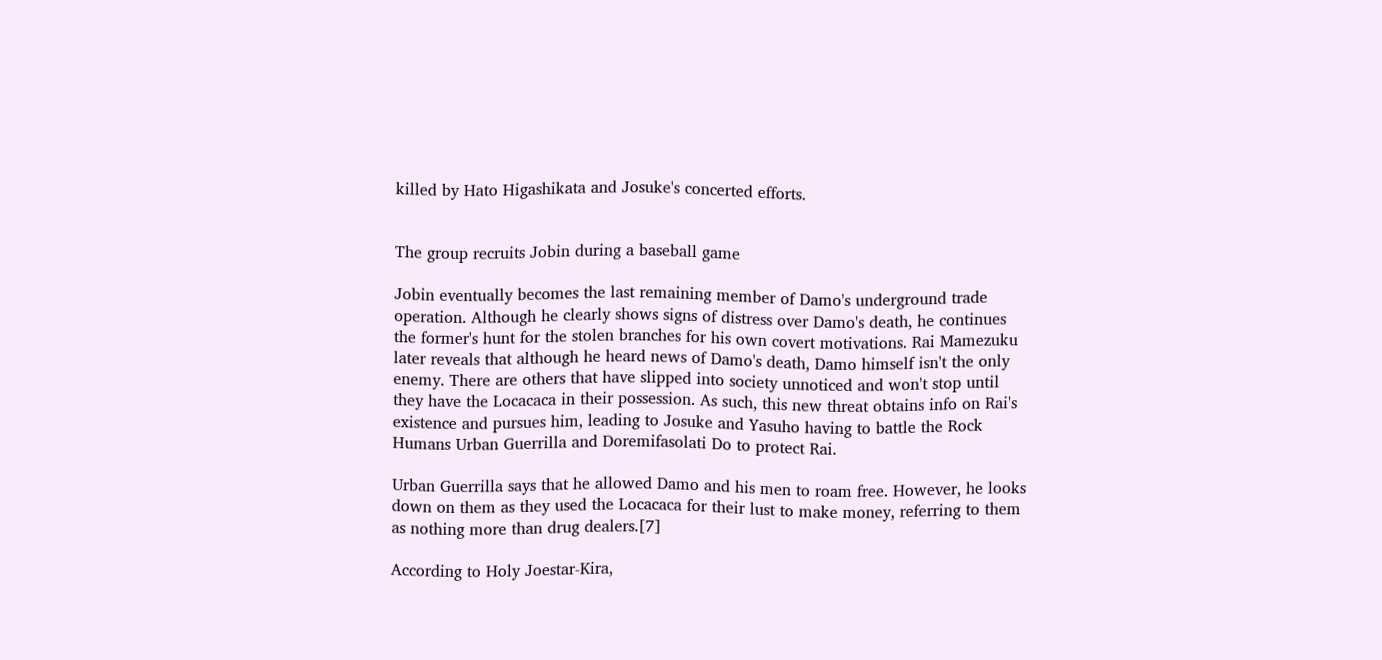killed by Hato Higashikata and Josuke's concerted efforts.


The group recruits Jobin during a baseball game

Jobin eventually becomes the last remaining member of Damo's underground trade operation. Although he clearly shows signs of distress over Damo's death, he continues the former's hunt for the stolen branches for his own covert motivations. Rai Mamezuku later reveals that although he heard news of Damo's death, Damo himself isn't the only enemy. There are others that have slipped into society unnoticed and won't stop until they have the Locacaca in their possession. As such, this new threat obtains info on Rai's existence and pursues him, leading to Josuke and Yasuho having to battle the Rock Humans Urban Guerrilla and Doremifasolati Do to protect Rai.

Urban Guerrilla says that he allowed Damo and his men to roam free. However, he looks down on them as they used the Locacaca for their lust to make money, referring to them as nothing more than drug dealers.[7]

According to Holy Joestar-Kira,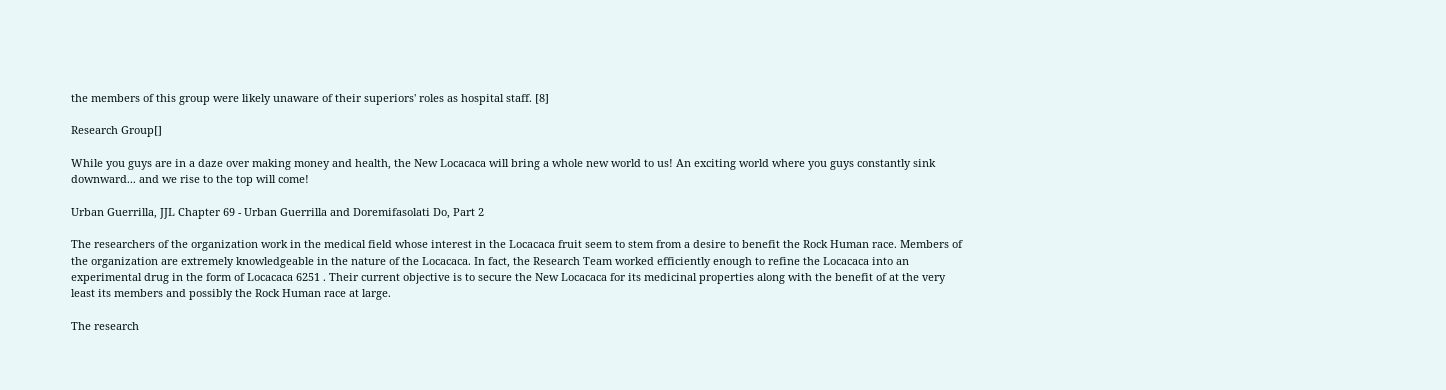the members of this group were likely unaware of their superiors' roles as hospital staff. [8]

Research Group[]

While you guys are in a daze over making money and health, the New Locacaca will bring a whole new world to us! An exciting world where you guys constantly sink downward... and we rise to the top will come!

Urban Guerrilla, JJL Chapter 69 - Urban Guerrilla and Doremifasolati Do, Part 2

The researchers of the organization work in the medical field whose interest in the Locacaca fruit seem to stem from a desire to benefit the Rock Human race. Members of the organization are extremely knowledgeable in the nature of the Locacaca. In fact, the Research Team worked efficiently enough to refine the Locacaca into an experimental drug in the form of Locacaca 6251 . Their current objective is to secure the New Locacaca for its medicinal properties along with the benefit of at the very least its members and possibly the Rock Human race at large.

The research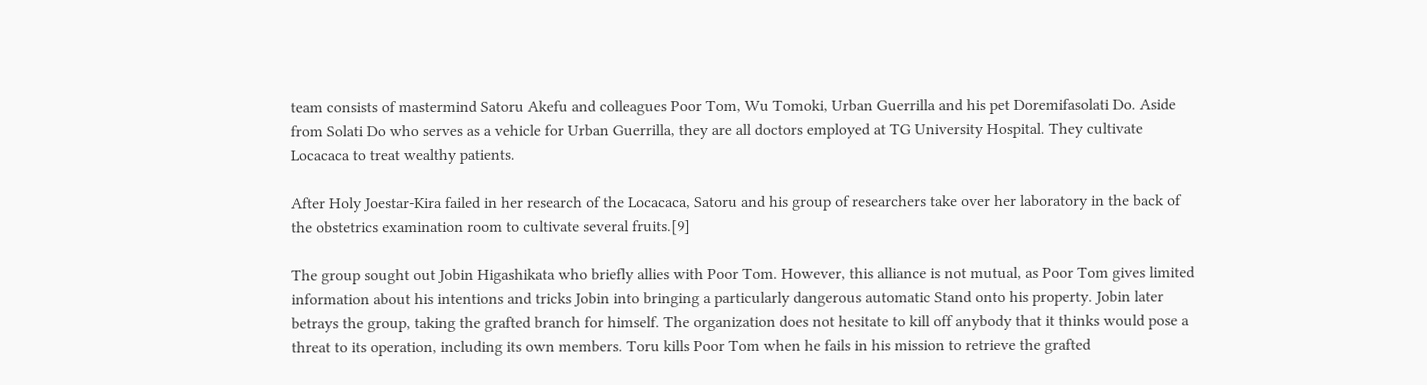team consists of mastermind Satoru Akefu and colleagues Poor Tom, Wu Tomoki, Urban Guerrilla and his pet Doremifasolati Do. Aside from Solati Do who serves as a vehicle for Urban Guerrilla, they are all doctors employed at TG University Hospital. They cultivate Locacaca to treat wealthy patients.

After Holy Joestar-Kira failed in her research of the Locacaca, Satoru and his group of researchers take over her laboratory in the back of the obstetrics examination room to cultivate several fruits.[9]

The group sought out Jobin Higashikata who briefly allies with Poor Tom. However, this alliance is not mutual, as Poor Tom gives limited information about his intentions and tricks Jobin into bringing a particularly dangerous automatic Stand onto his property. Jobin later betrays the group, taking the grafted branch for himself. The organization does not hesitate to kill off anybody that it thinks would pose a threat to its operation, including its own members. Toru kills Poor Tom when he fails in his mission to retrieve the grafted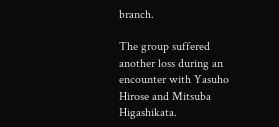branch.

The group suffered another loss during an encounter with Yasuho Hirose and Mitsuba Higashikata.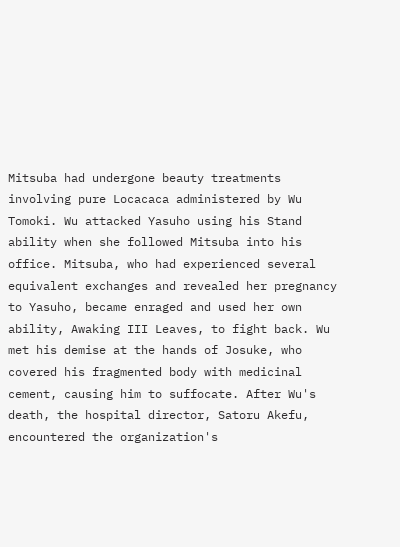Mitsuba had undergone beauty treatments involving pure Locacaca administered by Wu Tomoki. Wu attacked Yasuho using his Stand ability when she followed Mitsuba into his office. Mitsuba, who had experienced several equivalent exchanges and revealed her pregnancy to Yasuho, became enraged and used her own ability, Awaking III Leaves, to fight back. Wu met his demise at the hands of Josuke, who covered his fragmented body with medicinal cement, causing him to suffocate. After Wu's death, the hospital director, Satoru Akefu, encountered the organization's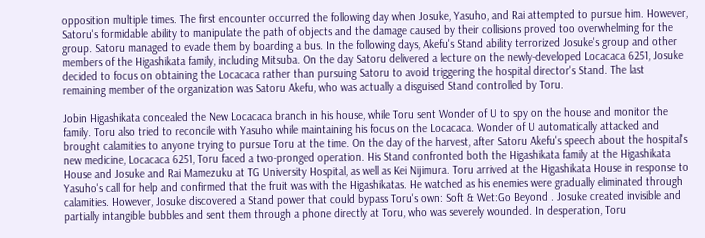opposition multiple times. The first encounter occurred the following day when Josuke, Yasuho, and Rai attempted to pursue him. However, Satoru's formidable ability to manipulate the path of objects and the damage caused by their collisions proved too overwhelming for the group. Satoru managed to evade them by boarding a bus. In the following days, Akefu's Stand ability terrorized Josuke's group and other members of the Higashikata family, including Mitsuba. On the day Satoru delivered a lecture on the newly-developed Locacaca 6251, Josuke decided to focus on obtaining the Locacaca rather than pursuing Satoru to avoid triggering the hospital director's Stand. The last remaining member of the organization was Satoru Akefu, who was actually a disguised Stand controlled by Toru.

Jobin Higashikata concealed the New Locacaca branch in his house, while Toru sent Wonder of U to spy on the house and monitor the family. Toru also tried to reconcile with Yasuho while maintaining his focus on the Locacaca. Wonder of U automatically attacked and brought calamities to anyone trying to pursue Toru at the time. On the day of the harvest, after Satoru Akefu's speech about the hospital's new medicine, Locacaca 6251, Toru faced a two-pronged operation. His Stand confronted both the Higashikata family at the Higashikata House and Josuke and Rai Mamezuku at TG University Hospital, as well as Kei Nijimura. Toru arrived at the Higashikata House in response to Yasuho's call for help and confirmed that the fruit was with the Higashikatas. He watched as his enemies were gradually eliminated through calamities. However, Josuke discovered a Stand power that could bypass Toru's own: Soft & Wet:Go Beyond . Josuke created invisible and partially intangible bubbles and sent them through a phone directly at Toru, who was severely wounded. In desperation, Toru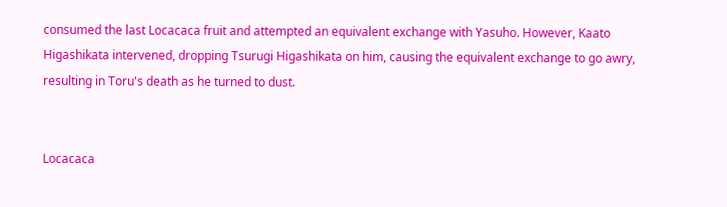consumed the last Locacaca fruit and attempted an equivalent exchange with Yasuho. However, Kaato Higashikata intervened, dropping Tsurugi Higashikata on him, causing the equivalent exchange to go awry, resulting in Toru's death as he turned to dust.


Locacaca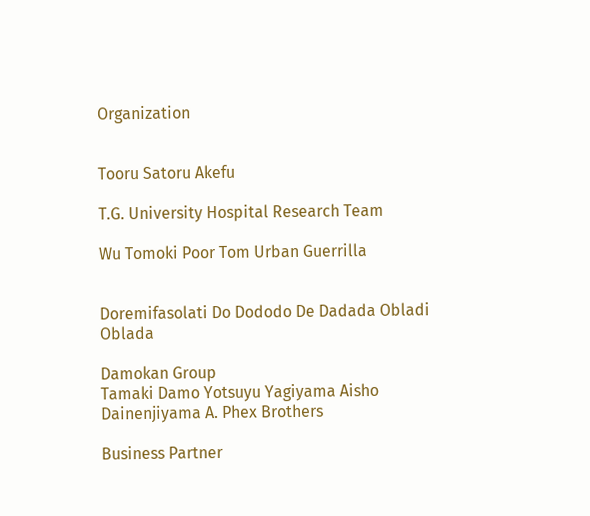Organization


Tooru Satoru Akefu

T.G. University Hospital Research Team

Wu Tomoki Poor Tom Urban Guerrilla


Doremifasolati Do Dododo De Dadada Obladi Oblada

Damokan Group
Tamaki Damo Yotsuyu Yagiyama Aisho Dainenjiyama A. Phex Brothers

Business Partner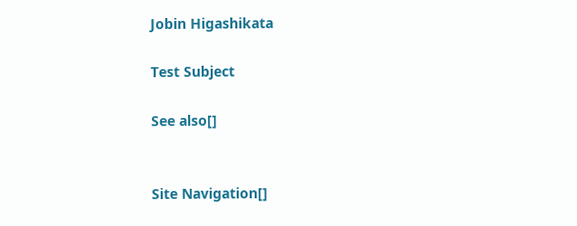Jobin Higashikata

Test Subject

See also[]


Site Navigation[]